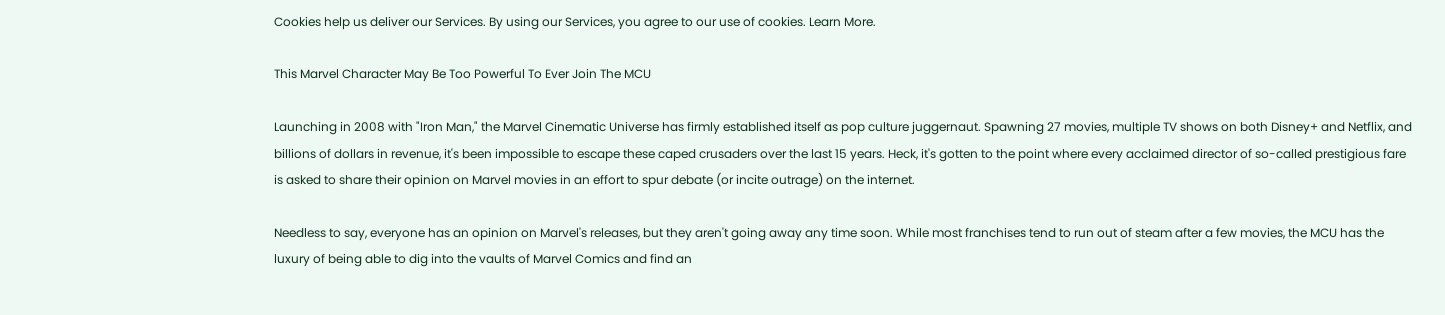Cookies help us deliver our Services. By using our Services, you agree to our use of cookies. Learn More.

This Marvel Character May Be Too Powerful To Ever Join The MCU

Launching in 2008 with "Iron Man," the Marvel Cinematic Universe has firmly established itself as pop culture juggernaut. Spawning 27 movies, multiple TV shows on both Disney+ and Netflix, and billions of dollars in revenue, it's been impossible to escape these caped crusaders over the last 15 years. Heck, it's gotten to the point where every acclaimed director of so-called prestigious fare is asked to share their opinion on Marvel movies in an effort to spur debate (or incite outrage) on the internet.

Needless to say, everyone has an opinion on Marvel's releases, but they aren't going away any time soon. While most franchises tend to run out of steam after a few movies, the MCU has the luxury of being able to dig into the vaults of Marvel Comics and find an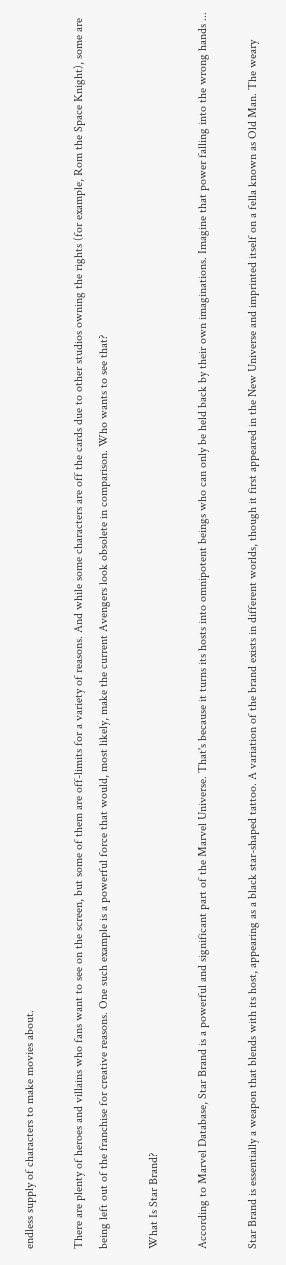endless supply of characters to make movies about.

There are plenty of heroes and villains who fans want to see on the screen, but some of them are off-limits for a variety of reasons. And while some characters are off the cards due to other studios owning the rights (for example, Rom the Space Knight), some are being left out of the franchise for creative reasons. One such example is a powerful force that would, most likely, make the current Avengers look obsolete in comparison. Who wants to see that?

What Is Star Brand?

According to Marvel Database, Star Brand is a powerful and significant part of the Marvel Universe. That's because it turns its hosts into omnipotent beings who can only be held back by their own imaginations. Imagine that power falling into the wrong hands ...

Star Brand is essentially a weapon that blends with its host, appearing as a black star-shaped tattoo. A variation of the brand exists in different worlds, though it first appeared in the New Universe and imprinted itself on a fella known as Old Man. The weary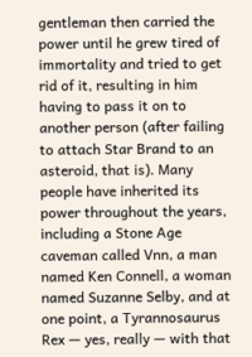gentleman then carried the power until he grew tired of immortality and tried to get rid of it, resulting in him having to pass it on to another person (after failing to attach Star Brand to an asteroid, that is). Many people have inherited its power throughout the years, including a Stone Age caveman called Vnn, a man named Ken Connell, a woman named Suzanne Selby, and at one point, a Tyrannosaurus Rex — yes, really — with that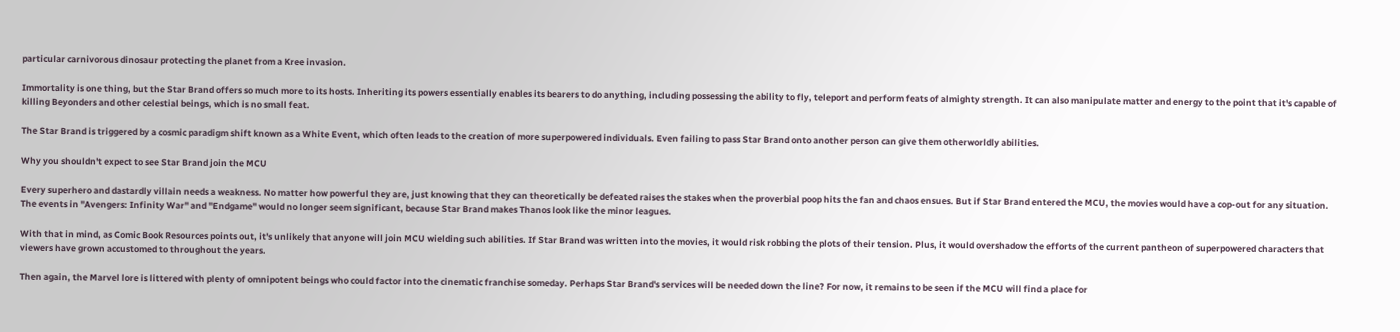particular carnivorous dinosaur protecting the planet from a Kree invasion.

Immortality is one thing, but the Star Brand offers so much more to its hosts. Inheriting its powers essentially enables its bearers to do anything, including possessing the ability to fly, teleport and perform feats of almighty strength. It can also manipulate matter and energy to the point that it's capable of killing Beyonders and other celestial beings, which is no small feat.

The Star Brand is triggered by a cosmic paradigm shift known as a White Event, which often leads to the creation of more superpowered individuals. Even failing to pass Star Brand onto another person can give them otherworldly abilities.

Why you shouldn't expect to see Star Brand join the MCU

Every superhero and dastardly villain needs a weakness. No matter how powerful they are, just knowing that they can theoretically be defeated raises the stakes when the proverbial poop hits the fan and chaos ensues. But if Star Brand entered the MCU, the movies would have a cop-out for any situation. The events in "Avengers: Infinity War" and "Endgame" would no longer seem significant, because Star Brand makes Thanos look like the minor leagues.

With that in mind, as Comic Book Resources points out, it's unlikely that anyone will join MCU wielding such abilities. If Star Brand was written into the movies, it would risk robbing the plots of their tension. Plus, it would overshadow the efforts of the current pantheon of superpowered characters that viewers have grown accustomed to throughout the years.

Then again, the Marvel lore is littered with plenty of omnipotent beings who could factor into the cinematic franchise someday. Perhaps Star Brand's services will be needed down the line? For now, it remains to be seen if the MCU will find a place for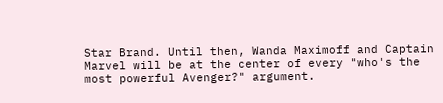Star Brand. Until then, Wanda Maximoff and Captain Marvel will be at the center of every "who's the most powerful Avenger?" argument.